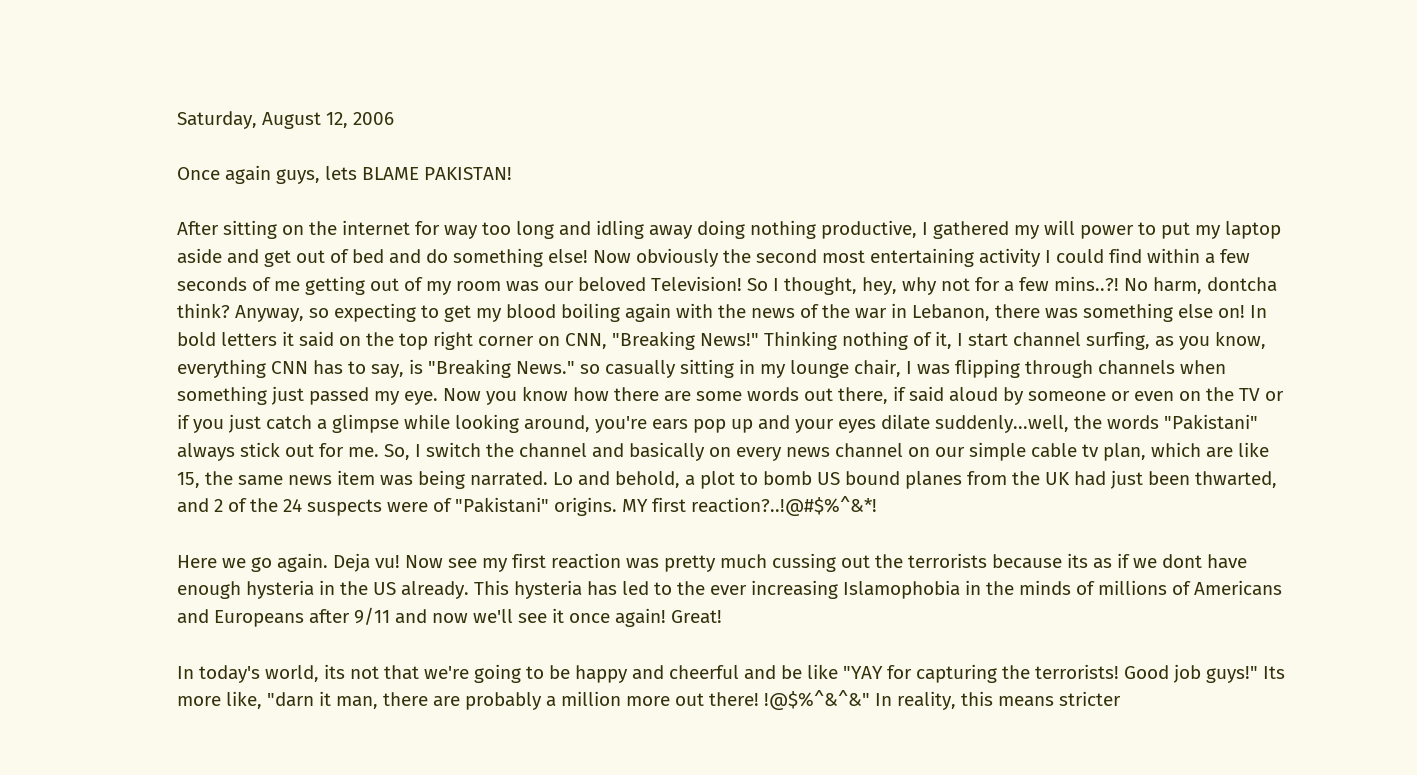Saturday, August 12, 2006

Once again guys, lets BLAME PAKISTAN!

After sitting on the internet for way too long and idling away doing nothing productive, I gathered my will power to put my laptop aside and get out of bed and do something else! Now obviously the second most entertaining activity I could find within a few seconds of me getting out of my room was our beloved Television! So I thought, hey, why not for a few mins..?! No harm, dontcha think? Anyway, so expecting to get my blood boiling again with the news of the war in Lebanon, there was something else on! In bold letters it said on the top right corner on CNN, "Breaking News!" Thinking nothing of it, I start channel surfing, as you know, everything CNN has to say, is "Breaking News." so casually sitting in my lounge chair, I was flipping through channels when something just passed my eye. Now you know how there are some words out there, if said aloud by someone or even on the TV or if you just catch a glimpse while looking around, you're ears pop up and your eyes dilate suddenly...well, the words "Pakistani" always stick out for me. So, I switch the channel and basically on every news channel on our simple cable tv plan, which are like 15, the same news item was being narrated. Lo and behold, a plot to bomb US bound planes from the UK had just been thwarted, and 2 of the 24 suspects were of "Pakistani" origins. MY first reaction?..!@#$%^&*!

Here we go again. Deja vu! Now see my first reaction was pretty much cussing out the terrorists because its as if we dont have enough hysteria in the US already. This hysteria has led to the ever increasing Islamophobia in the minds of millions of Americans and Europeans after 9/11 and now we'll see it once again! Great!

In today's world, its not that we're going to be happy and cheerful and be like "YAY for capturing the terrorists! Good job guys!" Its more like, "darn it man, there are probably a million more out there! !@$%^&^&" In reality, this means stricter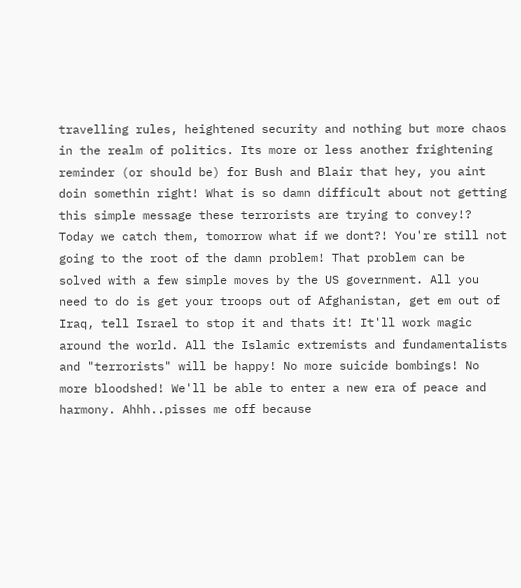travelling rules, heightened security and nothing but more chaos in the realm of politics. Its more or less another frightening reminder (or should be) for Bush and Blair that hey, you aint doin somethin right! What is so damn difficult about not getting this simple message these terrorists are trying to convey!? Today we catch them, tomorrow what if we dont?! You're still not going to the root of the damn problem! That problem can be solved with a few simple moves by the US government. All you need to do is get your troops out of Afghanistan, get em out of Iraq, tell Israel to stop it and thats it! It'll work magic around the world. All the Islamic extremists and fundamentalists and "terrorists" will be happy! No more suicide bombings! No more bloodshed! We'll be able to enter a new era of peace and harmony. Ahhh..pisses me off because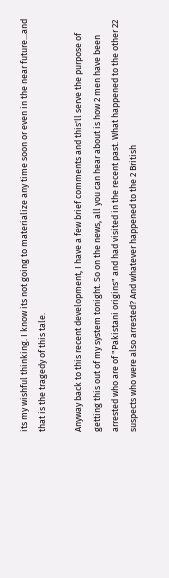its my wishful thinking. I know its not going to materialize any time soon or even in the near future...and that is the tragedy of this tale.

Anyway back to this recent development, I have a few brief comments and this'll serve the purpose of getting this out of my system tonight. So on the news, all you can hear about is how 2 men have been arrested who are of "Pakistani origins" and had visited in the recent past. What happened to the other 22 suspects who were also arrested? And whatever happened to the 2 British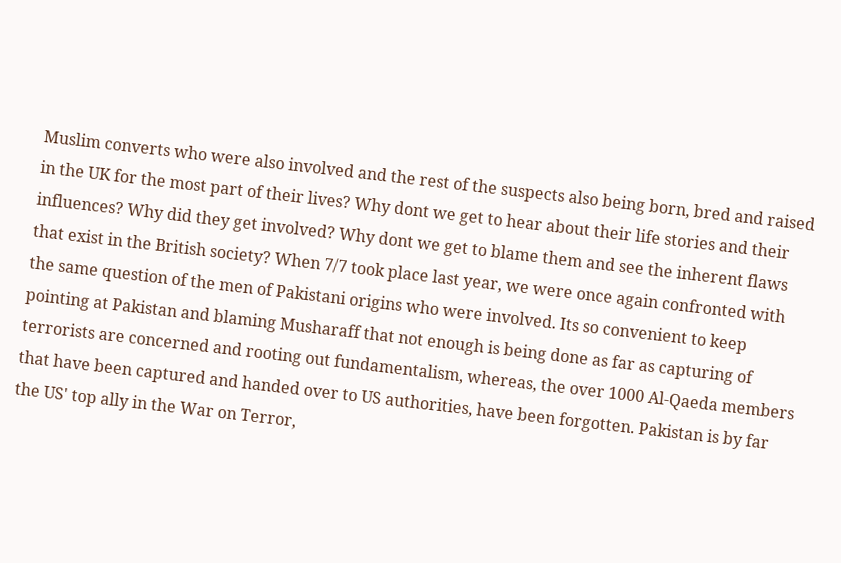Muslim converts who were also involved and the rest of the suspects also being born, bred and raised in the UK for the most part of their lives? Why dont we get to hear about their life stories and their influences? Why did they get involved? Why dont we get to blame them and see the inherent flaws that exist in the British society? When 7/7 took place last year, we were once again confronted with the same question of the men of Pakistani origins who were involved. Its so convenient to keep pointing at Pakistan and blaming Musharaff that not enough is being done as far as capturing of terrorists are concerned and rooting out fundamentalism, whereas, the over 1000 Al-Qaeda members that have been captured and handed over to US authorities, have been forgotten. Pakistan is by far the US' top ally in the War on Terror,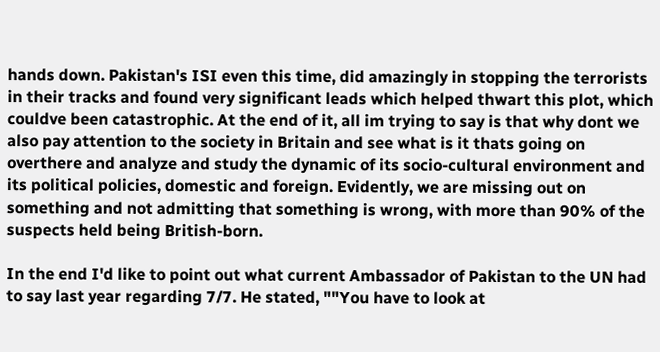hands down. Pakistan's ISI even this time, did amazingly in stopping the terrorists in their tracks and found very significant leads which helped thwart this plot, which couldve been catastrophic. At the end of it, all im trying to say is that why dont we also pay attention to the society in Britain and see what is it thats going on overthere and analyze and study the dynamic of its socio-cultural environment and its political policies, domestic and foreign. Evidently, we are missing out on something and not admitting that something is wrong, with more than 90% of the suspects held being British-born.

In the end I'd like to point out what current Ambassador of Pakistan to the UN had to say last year regarding 7/7. He stated, ""You have to look at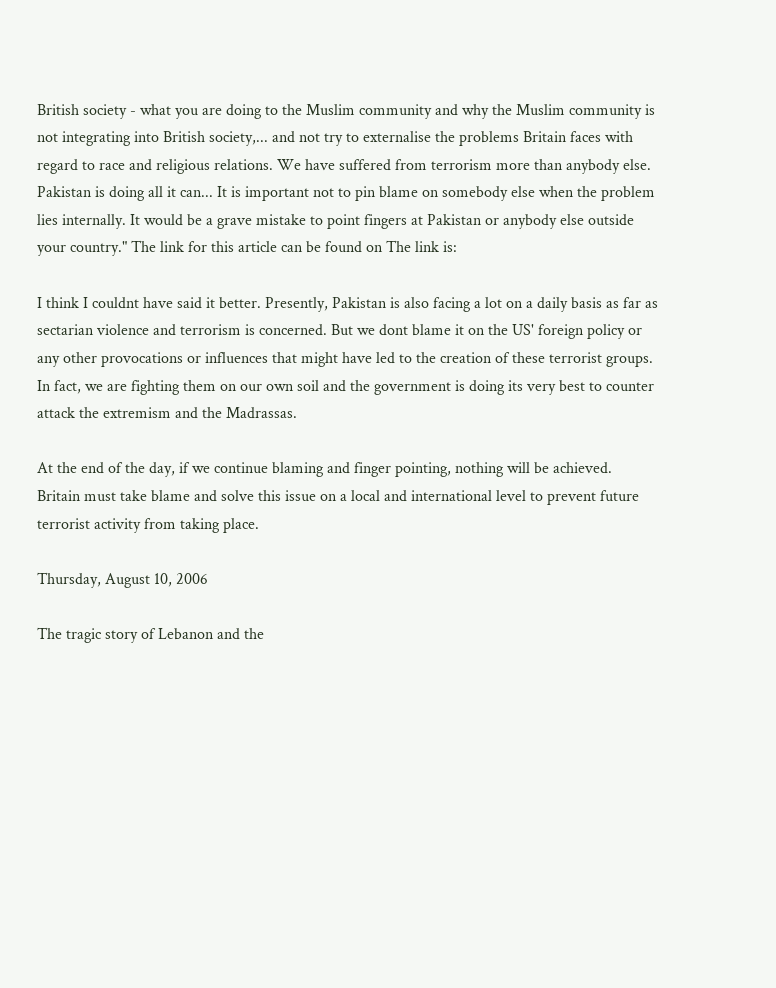British society - what you are doing to the Muslim community and why the Muslim community is not integrating into British society,... and not try to externalise the problems Britain faces with regard to race and religious relations. We have suffered from terrorism more than anybody else. Pakistan is doing all it can... It is important not to pin blame on somebody else when the problem lies internally. It would be a grave mistake to point fingers at Pakistan or anybody else outside your country." The link for this article can be found on The link is:

I think I couldnt have said it better. Presently, Pakistan is also facing a lot on a daily basis as far as sectarian violence and terrorism is concerned. But we dont blame it on the US' foreign policy or any other provocations or influences that might have led to the creation of these terrorist groups. In fact, we are fighting them on our own soil and the government is doing its very best to counter attack the extremism and the Madrassas.

At the end of the day, if we continue blaming and finger pointing, nothing will be achieved. Britain must take blame and solve this issue on a local and international level to prevent future terrorist activity from taking place.

Thursday, August 10, 2006

The tragic story of Lebanon and the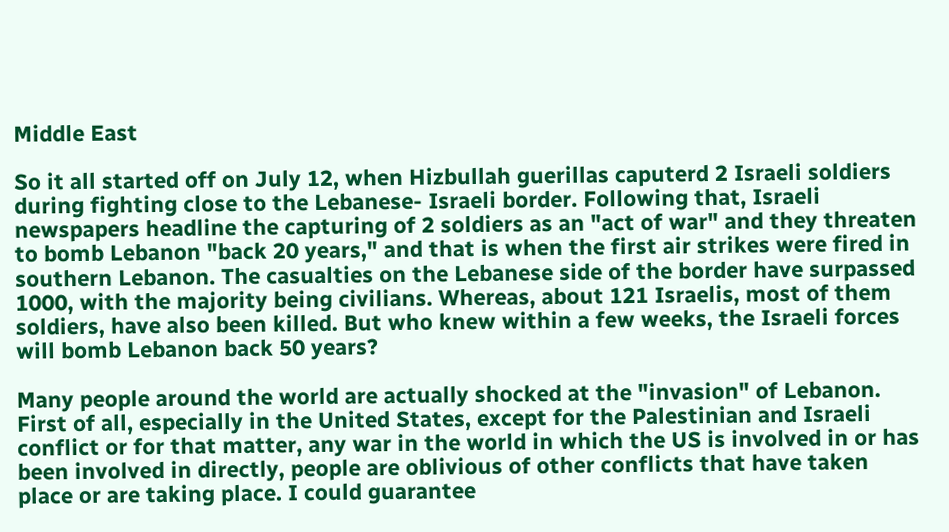Middle East

So it all started off on July 12, when Hizbullah guerillas caputerd 2 Israeli soldiers during fighting close to the Lebanese- Israeli border. Following that, Israeli newspapers headline the capturing of 2 soldiers as an "act of war" and they threaten to bomb Lebanon "back 20 years," and that is when the first air strikes were fired in southern Lebanon. The casualties on the Lebanese side of the border have surpassed 1000, with the majority being civilians. Whereas, about 121 Israelis, most of them soldiers, have also been killed. But who knew within a few weeks, the Israeli forces will bomb Lebanon back 50 years?

Many people around the world are actually shocked at the "invasion" of Lebanon. First of all, especially in the United States, except for the Palestinian and Israeli conflict or for that matter, any war in the world in which the US is involved in or has been involved in directly, people are oblivious of other conflicts that have taken place or are taking place. I could guarantee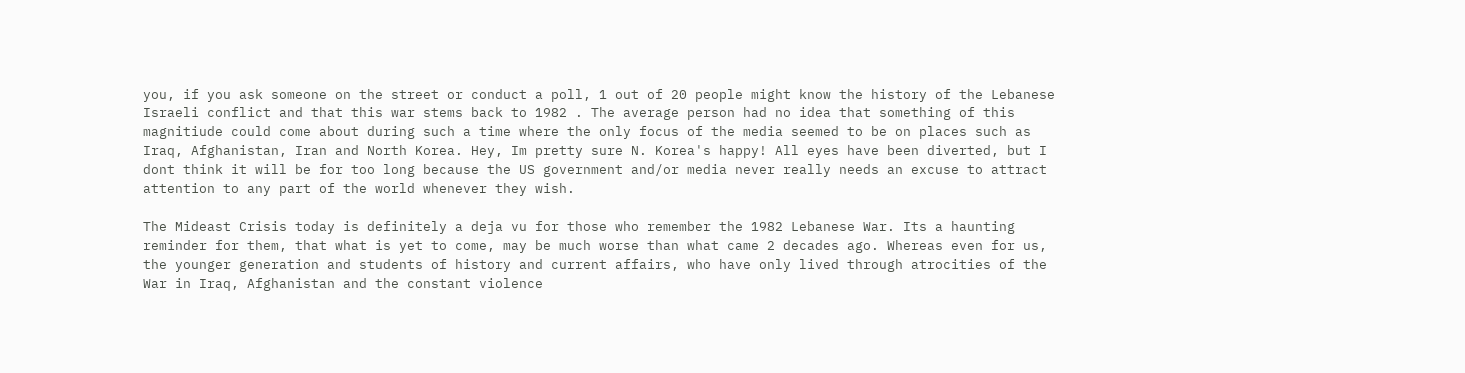you, if you ask someone on the street or conduct a poll, 1 out of 20 people might know the history of the Lebanese Israeli conflict and that this war stems back to 1982 . The average person had no idea that something of this magnitiude could come about during such a time where the only focus of the media seemed to be on places such as Iraq, Afghanistan, Iran and North Korea. Hey, Im pretty sure N. Korea's happy! All eyes have been diverted, but I dont think it will be for too long because the US government and/or media never really needs an excuse to attract attention to any part of the world whenever they wish.

The Mideast Crisis today is definitely a deja vu for those who remember the 1982 Lebanese War. Its a haunting reminder for them, that what is yet to come, may be much worse than what came 2 decades ago. Whereas even for us, the younger generation and students of history and current affairs, who have only lived through atrocities of the War in Iraq, Afghanistan and the constant violence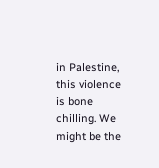in Palestine, this violence is bone chilling. We might be the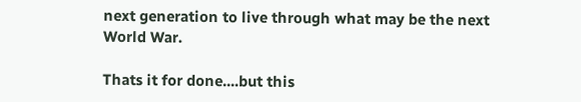next generation to live through what may be the next World War.

Thats it for done....but this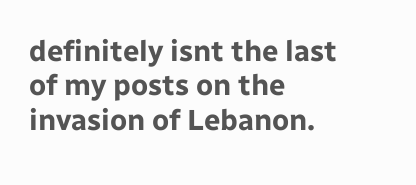definitely isnt the last of my posts on the invasion of Lebanon.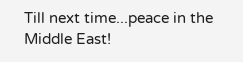Till next time...peace in the Middle East!